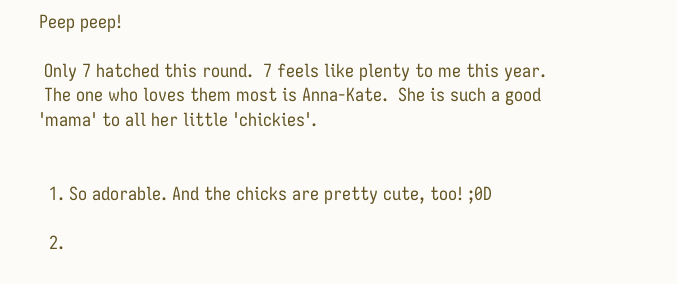Peep peep!

 Only 7 hatched this round.  7 feels like plenty to me this year.
 The one who loves them most is Anna-Kate.  She is such a good 'mama' to all her little 'chickies'.


  1. So adorable. And the chicks are pretty cute, too! ;0D

  2.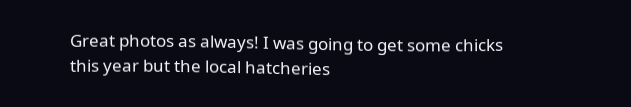Great photos as always! I was going to get some chicks this year but the local hatcheries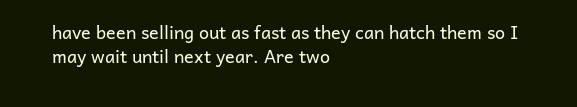have been selling out as fast as they can hatch them so I may wait until next year. Are two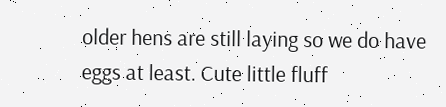older hens are still laying so we do have eggs at least. Cute little fluff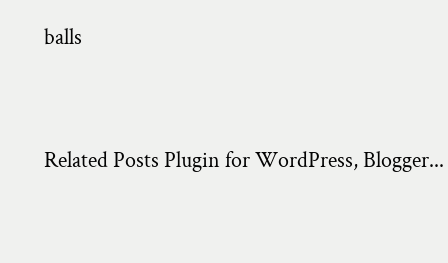balls



Related Posts Plugin for WordPress, Blogger...